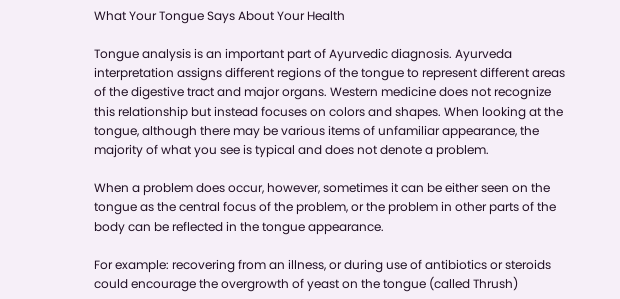What Your Tongue Says About Your Health

Tongue analysis is an important part of Ayurvedic diagnosis. Ayurveda interpretation assigns different regions of the tongue to represent different areas of the digestive tract and major organs. Western medicine does not recognize this relationship but instead focuses on colors and shapes. When looking at the tongue, although there may be various items of unfamiliar appearance, the majority of what you see is typical and does not denote a problem.

When a problem does occur, however, sometimes it can be either seen on the tongue as the central focus of the problem, or the problem in other parts of the body can be reflected in the tongue appearance.

For example: recovering from an illness, or during use of antibiotics or steroids could encourage the overgrowth of yeast on the tongue (called Thrush)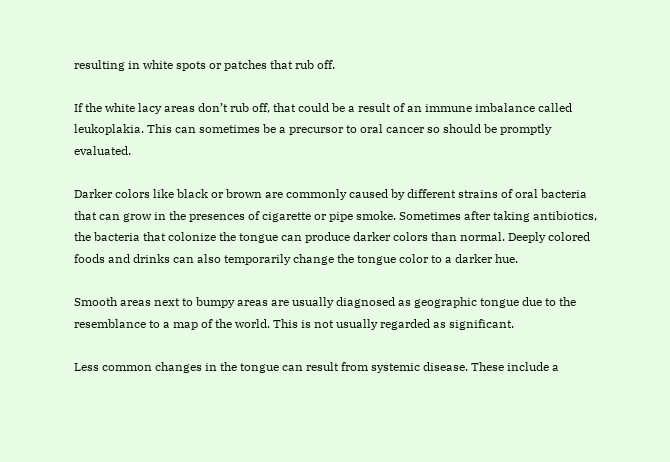resulting in white spots or patches that rub off.

If the white lacy areas don’t rub off, that could be a result of an immune imbalance called leukoplakia. This can sometimes be a precursor to oral cancer so should be promptly evaluated.

Darker colors like black or brown are commonly caused by different strains of oral bacteria that can grow in the presences of cigarette or pipe smoke. Sometimes after taking antibiotics, the bacteria that colonize the tongue can produce darker colors than normal. Deeply colored foods and drinks can also temporarily change the tongue color to a darker hue.

Smooth areas next to bumpy areas are usually diagnosed as geographic tongue due to the resemblance to a map of the world. This is not usually regarded as significant.

Less common changes in the tongue can result from systemic disease. These include a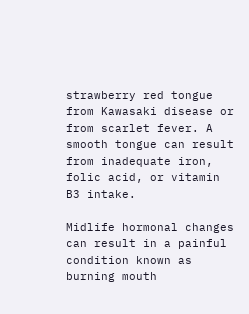strawberry red tongue from Kawasaki disease or from scarlet fever. A smooth tongue can result from inadequate iron, folic acid, or vitamin B3 intake.

Midlife hormonal changes can result in a painful condition known as burning mouth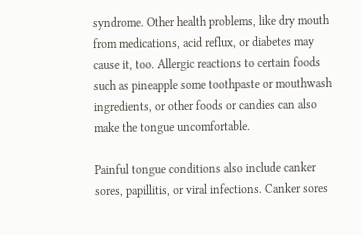syndrome. Other health problems, like dry mouth from medications, acid reflux, or diabetes may cause it, too. Allergic reactions to certain foods such as pineapple some toothpaste or mouthwash ingredients, or other foods or candies can also make the tongue uncomfortable.

Painful tongue conditions also include canker sores, papillitis, or viral infections. Canker sores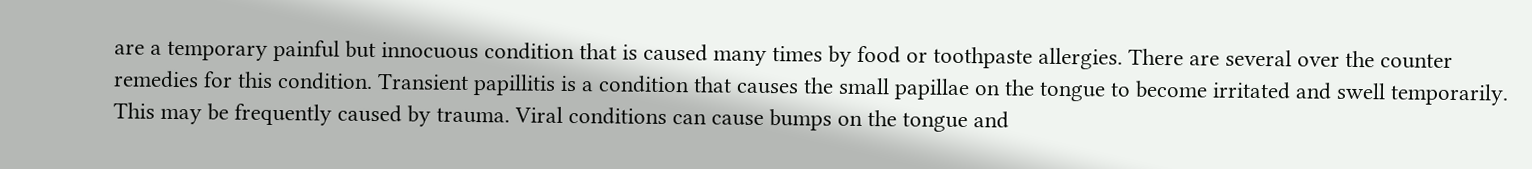are a temporary painful but innocuous condition that is caused many times by food or toothpaste allergies. There are several over the counter remedies for this condition. Transient papillitis is a condition that causes the small papillae on the tongue to become irritated and swell temporarily. This may be frequently caused by trauma. Viral conditions can cause bumps on the tongue and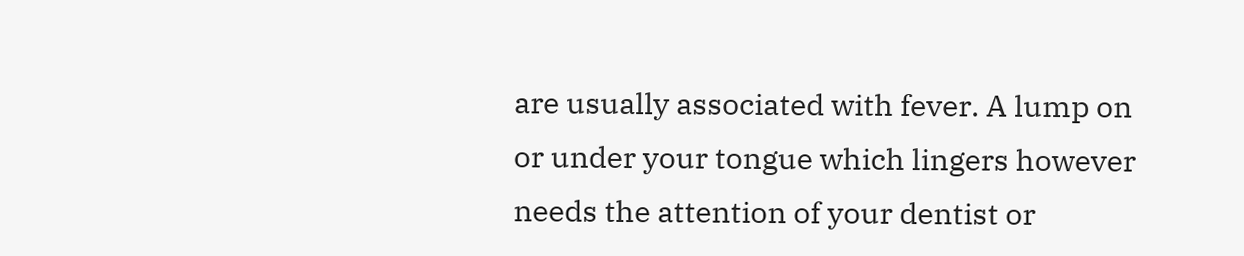are usually associated with fever. A lump on or under your tongue which lingers however needs the attention of your dentist or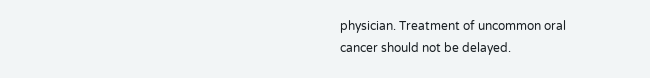physician. Treatment of uncommon oral cancer should not be delayed.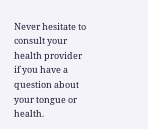Never hesitate to consult your health provider if you have a question about your tongue or health.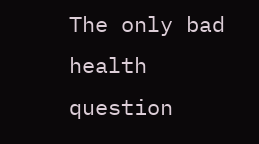The only bad health question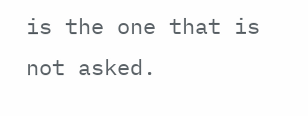is the one that is not asked.